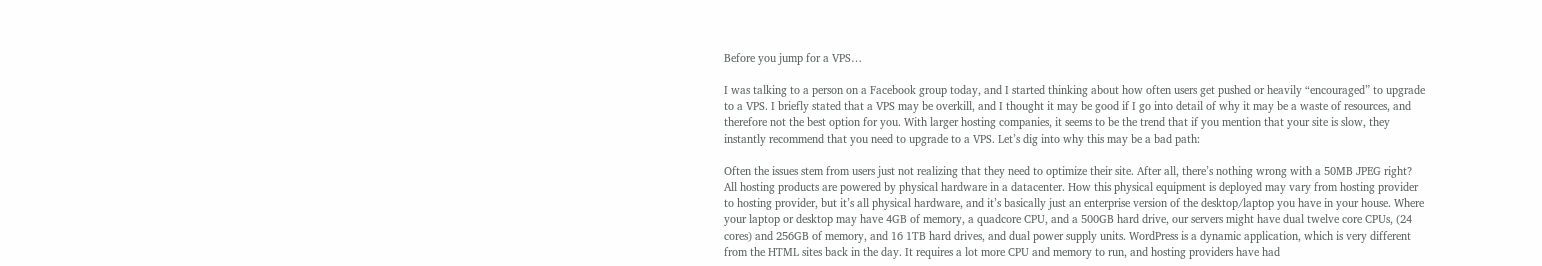Before you jump for a VPS…

I was talking to a person on a Facebook group today, and I started thinking about how often users get pushed or heavily “encouraged” to upgrade to a VPS. I briefly stated that a VPS may be overkill, and I thought it may be good if I go into detail of why it may be a waste of resources, and therefore not the best option for you. With larger hosting companies, it seems to be the trend that if you mention that your site is slow, they instantly recommend that you need to upgrade to a VPS. Let’s dig into why this may be a bad path:

Often the issues stem from users just not realizing that they need to optimize their site. After all, there’s nothing wrong with a 50MB JPEG right? All hosting products are powered by physical hardware in a datacenter. How this physical equipment is deployed may vary from hosting provider to hosting provider, but it’s all physical hardware, and it’s basically just an enterprise version of the desktop/laptop you have in your house. Where your laptop or desktop may have 4GB of memory, a quadcore CPU, and a 500GB hard drive, our servers might have dual twelve core CPUs, (24 cores) and 256GB of memory, and 16 1TB hard drives, and dual power supply units. WordPress is a dynamic application, which is very different from the HTML sites back in the day. It requires a lot more CPU and memory to run, and hosting providers have had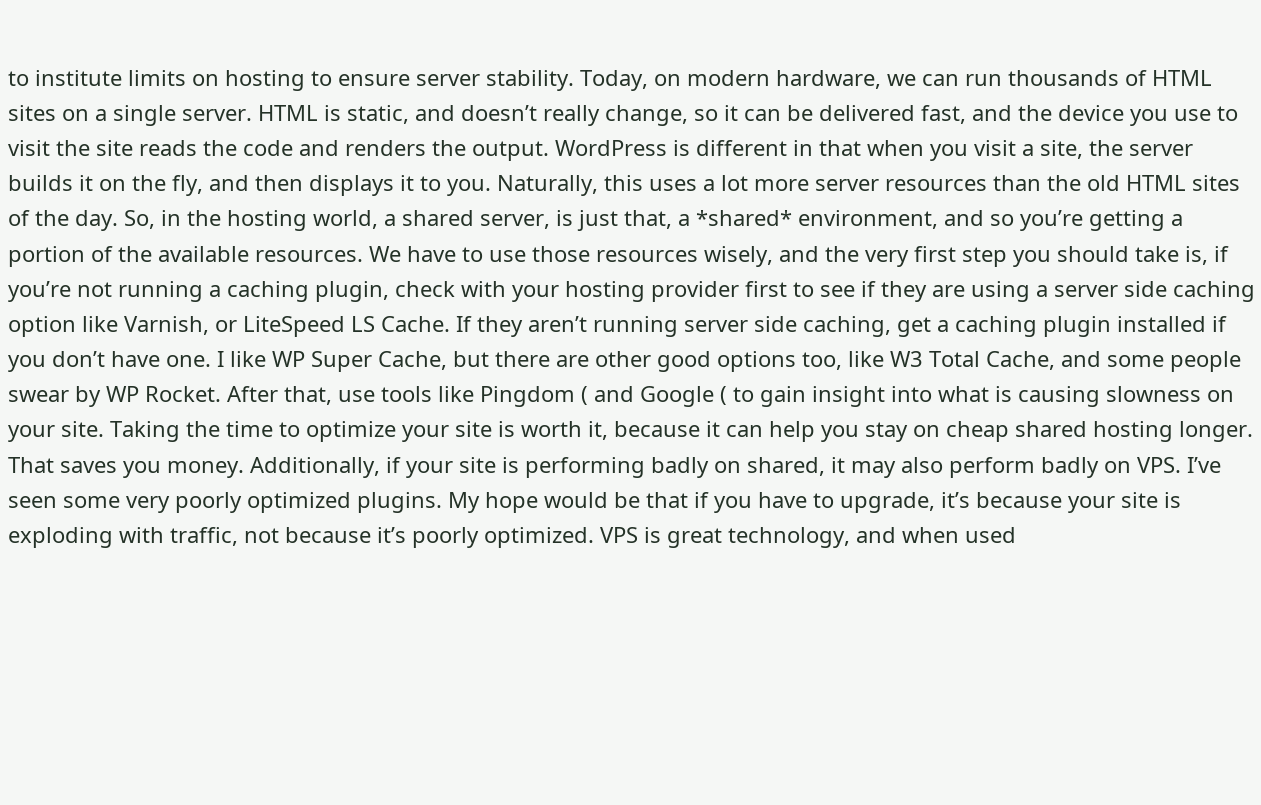to institute limits on hosting to ensure server stability. Today, on modern hardware, we can run thousands of HTML sites on a single server. HTML is static, and doesn’t really change, so it can be delivered fast, and the device you use to visit the site reads the code and renders the output. WordPress is different in that when you visit a site, the server builds it on the fly, and then displays it to you. Naturally, this uses a lot more server resources than the old HTML sites of the day. So, in the hosting world, a shared server, is just that, a *shared* environment, and so you’re getting a portion of the available resources. We have to use those resources wisely, and the very first step you should take is, if you’re not running a caching plugin, check with your hosting provider first to see if they are using a server side caching option like Varnish, or LiteSpeed LS Cache. If they aren’t running server side caching, get a caching plugin installed if you don’t have one. I like WP Super Cache, but there are other good options too, like W3 Total Cache, and some people swear by WP Rocket. After that, use tools like Pingdom ( and Google ( to gain insight into what is causing slowness on your site. Taking the time to optimize your site is worth it, because it can help you stay on cheap shared hosting longer. That saves you money. Additionally, if your site is performing badly on shared, it may also perform badly on VPS. I’ve seen some very poorly optimized plugins. My hope would be that if you have to upgrade, it’s because your site is exploding with traffic, not because it’s poorly optimized. VPS is great technology, and when used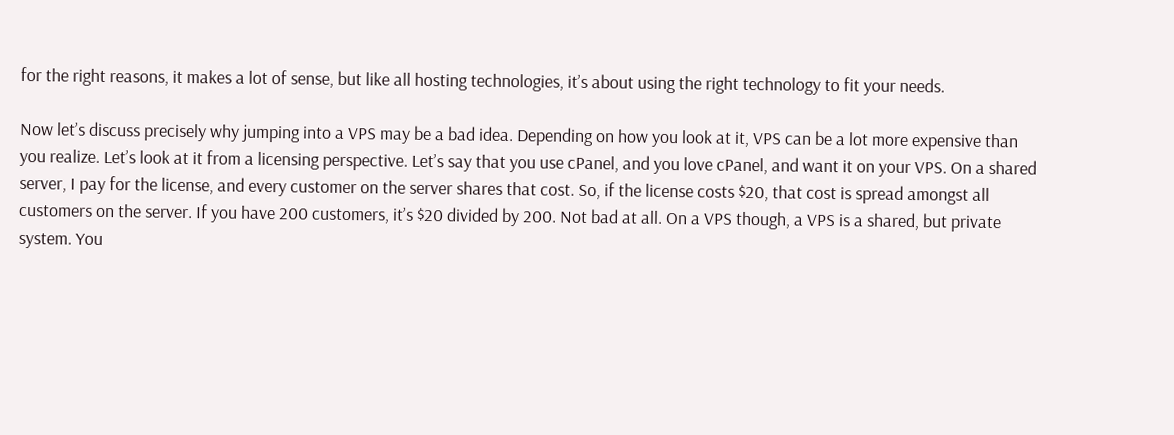for the right reasons, it makes a lot of sense, but like all hosting technologies, it’s about using the right technology to fit your needs.

Now let’s discuss precisely why jumping into a VPS may be a bad idea. Depending on how you look at it, VPS can be a lot more expensive than you realize. Let’s look at it from a licensing perspective. Let’s say that you use cPanel, and you love cPanel, and want it on your VPS. On a shared server, I pay for the license, and every customer on the server shares that cost. So, if the license costs $20, that cost is spread amongst all customers on the server. If you have 200 customers, it’s $20 divided by 200. Not bad at all. On a VPS though, a VPS is a shared, but private system. You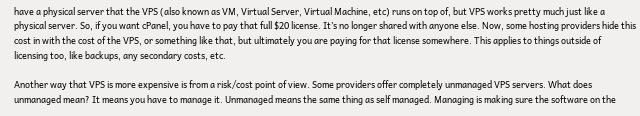have a physical server that the VPS (also known as VM, Virtual Server, Virtual Machine, etc) runs on top of, but VPS works pretty much just like a physical server. So, if you want cPanel, you have to pay that full $20 license. It’s no longer shared with anyone else. Now, some hosting providers hide this cost in with the cost of the VPS, or something like that, but ultimately you are paying for that license somewhere. This applies to things outside of licensing too, like backups, any secondary costs, etc.

Another way that VPS is more expensive is from a risk/cost point of view. Some providers offer completely unmanaged VPS servers. What does unmanaged mean? It means you have to manage it. Unmanaged means the same thing as self managed. Managing is making sure the software on the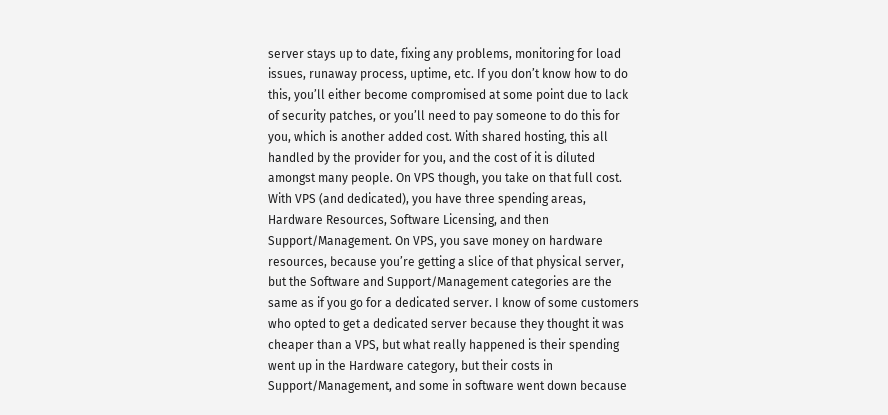server stays up to date, fixing any problems, monitoring for load issues, runaway process, uptime, etc. If you don’t know how to do this, you’ll either become compromised at some point due to lack of security patches, or you’ll need to pay someone to do this for you, which is another added cost. With shared hosting, this all handled by the provider for you, and the cost of it is diluted amongst many people. On VPS though, you take on that full cost.  With VPS (and dedicated), you have three spending areas, Hardware Resources, Software Licensing, and then Support/Management. On VPS, you save money on hardware resources, because you’re getting a slice of that physical server, but the Software and Support/Management categories are the same as if you go for a dedicated server. I know of some customers who opted to get a dedicated server because they thought it was cheaper than a VPS, but what really happened is their spending went up in the Hardware category, but their costs in Support/Management, and some in software went down because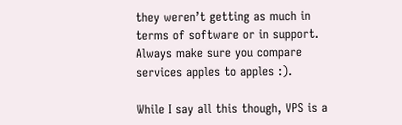they weren’t getting as much in terms of software or in support. Always make sure you compare services apples to apples :).

While I say all this though, VPS is a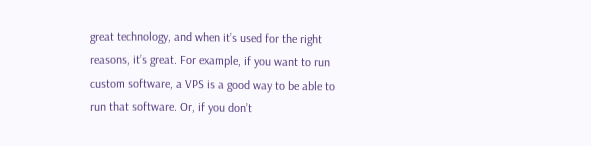great technology, and when it’s used for the right reasons, it’s great. For example, if you want to run custom software, a VPS is a good way to be able to run that software. Or, if you don’t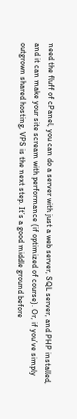need the fluff of cPanel, you can do a server with just a web server, SQL server, and PHP installed, and it can make your site scream with performance (if optimized of course). Or, if you’ve simply outgrown shared hosting, VPS is the next step. It’s a good middle ground before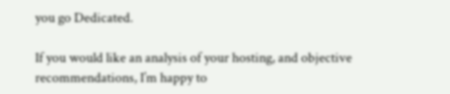you go Dedicated.

If you would like an analysis of your hosting, and objective recommendations, I’m happy to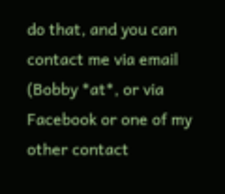do that, and you can contact me via email (Bobby *at*, or via Facebook or one of my other contact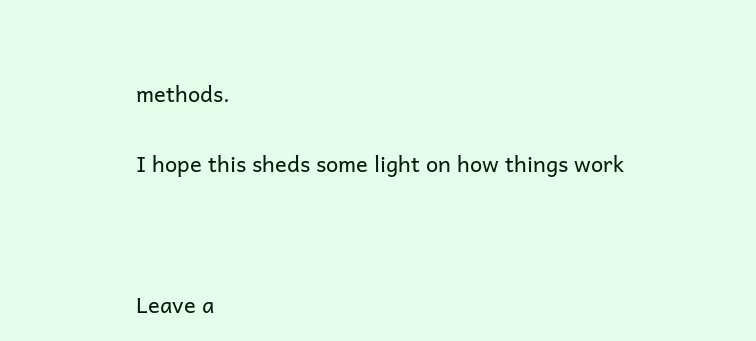methods.

I hope this sheds some light on how things work



Leave a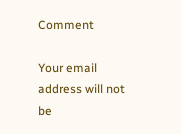Comment

Your email address will not be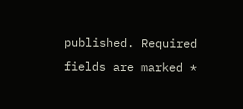published. Required fields are marked *